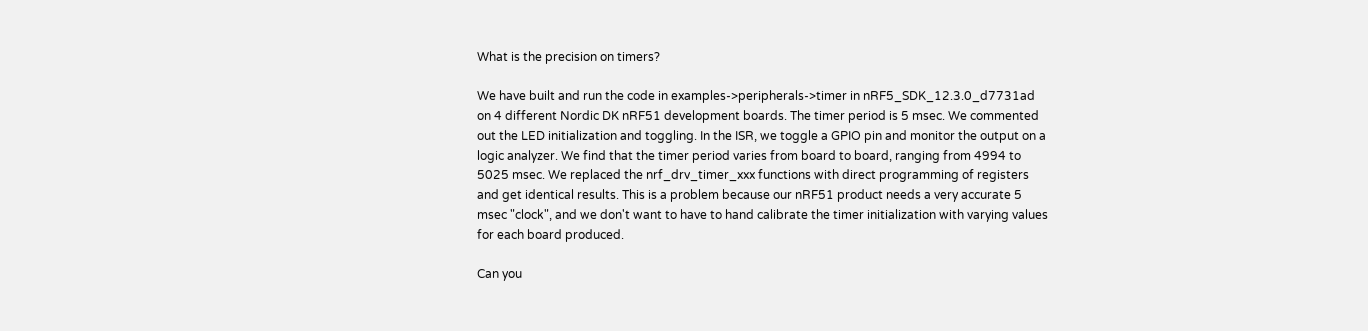What is the precision on timers?

We have built and run the code in examples->peripherals->timer in nRF5_SDK_12.3.0_d7731ad on 4 different Nordic DK nRF51 development boards. The timer period is 5 msec. We commented out the LED initialization and toggling. In the ISR, we toggle a GPIO pin and monitor the output on a logic analyzer. We find that the timer period varies from board to board, ranging from 4994 to 5025 msec. We replaced the nrf_drv_timer_xxx functions with direct programming of registers and get identical results. This is a problem because our nRF51 product needs a very accurate 5 msec "clock", and we don't want to have to hand calibrate the timer initialization with varying values for each board produced.

Can you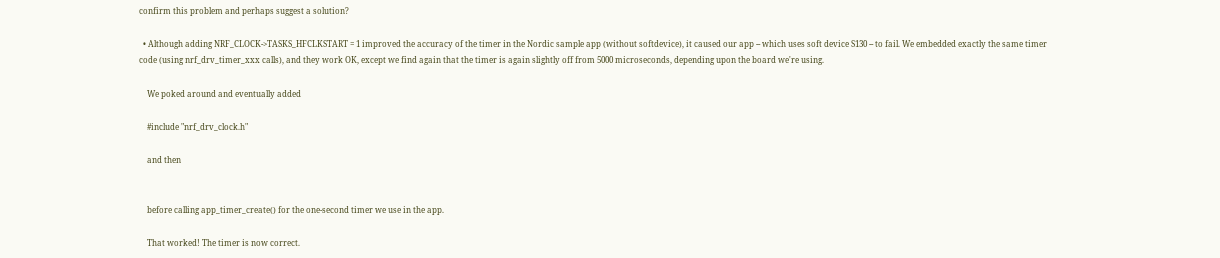confirm this problem and perhaps suggest a solution?

  • Although adding NRF_CLOCK->TASKS_HFCLKSTART = 1 improved the accuracy of the timer in the Nordic sample app (without softdevice), it caused our app -- which uses soft device S130 -- to fail. We embedded exactly the same timer code (using nrf_drv_timer_xxx calls), and they work OK, except we find again that the timer is again slightly off from 5000 microseconds, depending upon the board we're using.

    We poked around and eventually added

    #include "nrf_drv_clock.h"

    and then


    before calling app_timer_create() for the one-second timer we use in the app.

    That worked! The timer is now correct.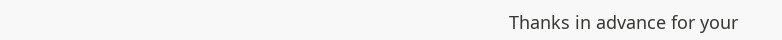Thanks in advance for your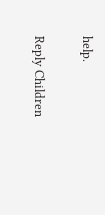help.

Reply Children